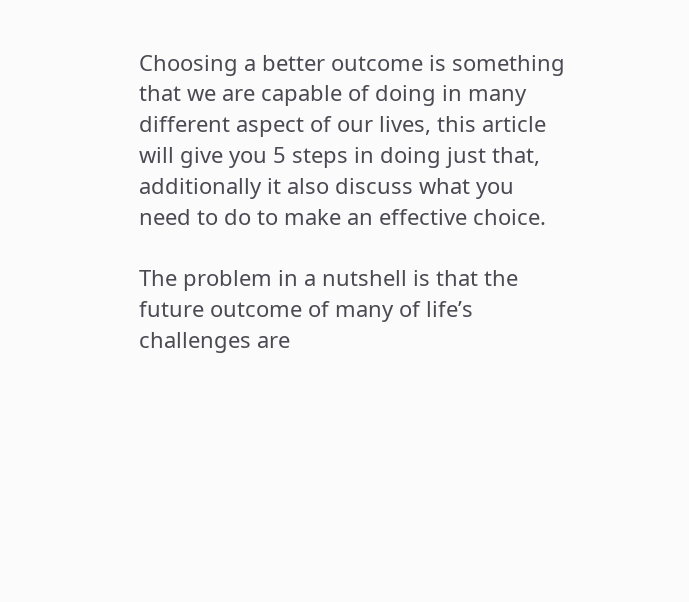Choosing a better outcome is something that we are capable of doing in many different aspect of our lives, this article will give you 5 steps in doing just that, additionally it also discuss what you need to do to make an effective choice.

The problem in a nutshell is that the future outcome of many of life’s challenges are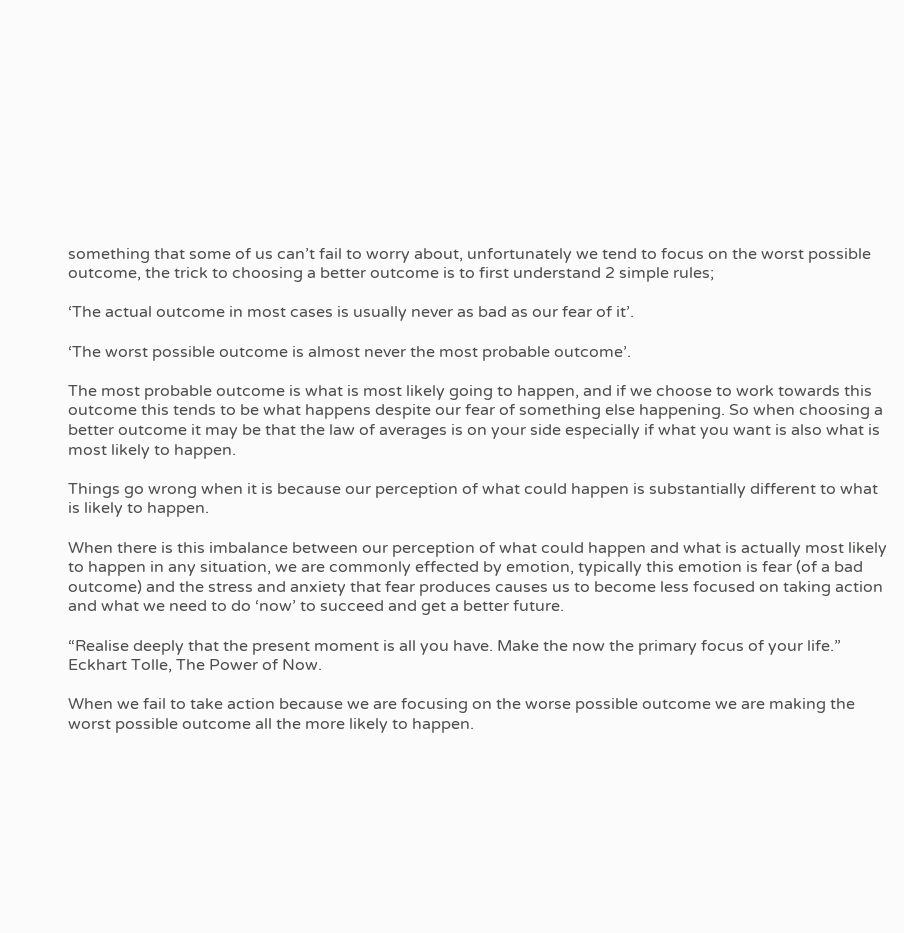something that some of us can’t fail to worry about, unfortunately we tend to focus on the worst possible outcome, the trick to choosing a better outcome is to first understand 2 simple rules;

‘The actual outcome in most cases is usually never as bad as our fear of it’.

‘The worst possible outcome is almost never the most probable outcome’.

The most probable outcome is what is most likely going to happen, and if we choose to work towards this outcome this tends to be what happens despite our fear of something else happening. So when choosing a better outcome it may be that the law of averages is on your side especially if what you want is also what is most likely to happen.

Things go wrong when it is because our perception of what could happen is substantially different to what is likely to happen.

When there is this imbalance between our perception of what could happen and what is actually most likely to happen in any situation, we are commonly effected by emotion, typically this emotion is fear (of a bad outcome) and the stress and anxiety that fear produces causes us to become less focused on taking action and what we need to do ‘now’ to succeed and get a better future.

“Realise deeply that the present moment is all you have. Make the now the primary focus of your life.”  Eckhart Tolle, The Power of Now.

When we fail to take action because we are focusing on the worse possible outcome we are making the worst possible outcome all the more likely to happen.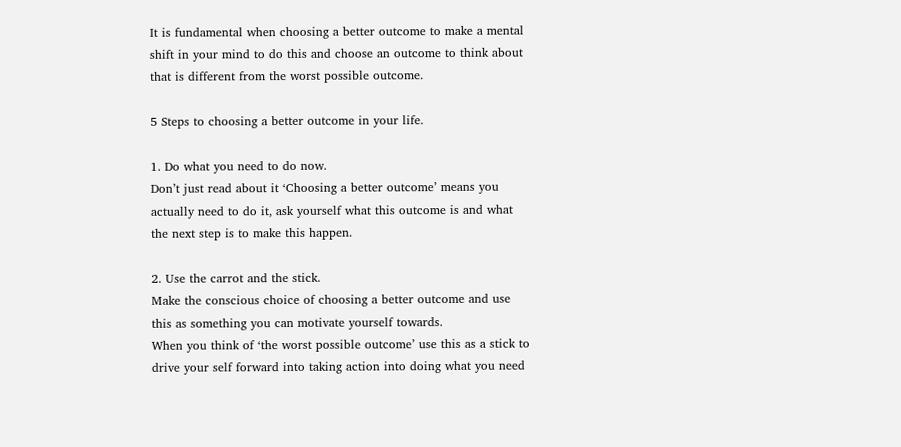It is fundamental when choosing a better outcome to make a mental shift in your mind to do this and choose an outcome to think about that is different from the worst possible outcome.

5 Steps to choosing a better outcome in your life.

1. Do what you need to do now.
Don’t just read about it ‘Choosing a better outcome’ means you actually need to do it, ask yourself what this outcome is and what the next step is to make this happen.

2. Use the carrot and the stick.
Make the conscious choice of choosing a better outcome and use this as something you can motivate yourself towards.
When you think of ‘the worst possible outcome’ use this as a stick to drive your self forward into taking action into doing what you need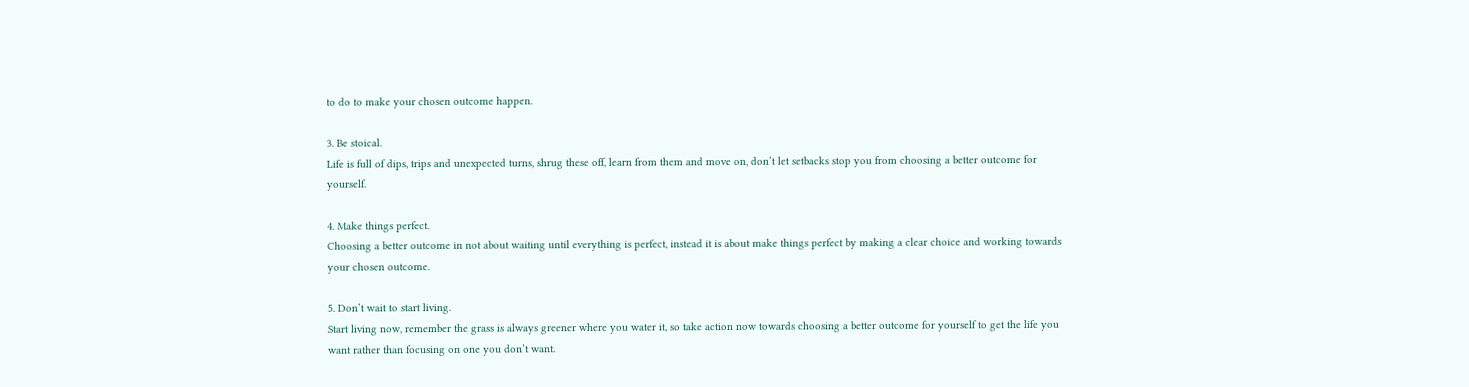to do to make your chosen outcome happen.

3. Be stoical.
Life is full of dips, trips and unexpected turns, shrug these off, learn from them and move on, don’t let setbacks stop you from choosing a better outcome for yourself.

4. Make things perfect.
Choosing a better outcome in not about waiting until everything is perfect, instead it is about make things perfect by making a clear choice and working towards your chosen outcome.

5. Don’t wait to start living.
Start living now, remember the grass is always greener where you water it, so take action now towards choosing a better outcome for yourself to get the life you want rather than focusing on one you don’t want.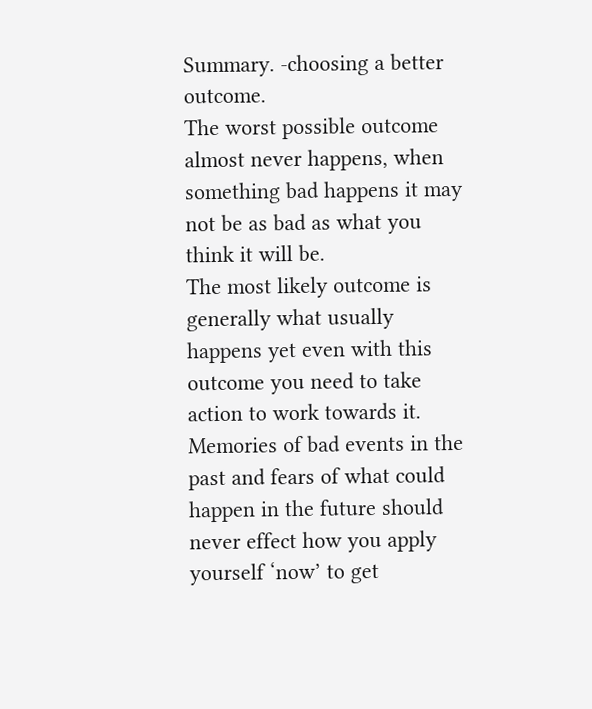Summary. -choosing a better outcome.
The worst possible outcome almost never happens, when something bad happens it may not be as bad as what you think it will be.
The most likely outcome is generally what usually happens yet even with this outcome you need to take action to work towards it.
Memories of bad events in the past and fears of what could happen in the future should never effect how you apply yourself ‘now’ to get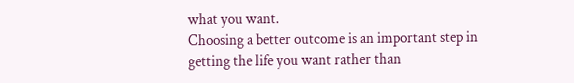what you want.
Choosing a better outcome is an important step in getting the life you want rather than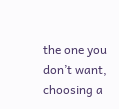the one you don’t want, choosing a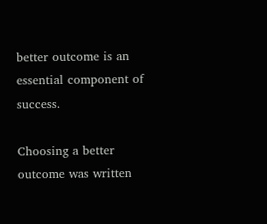better outcome is an essential component of success.

Choosing a better outcome was written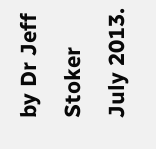by Dr Jeff Stoker July 2013.